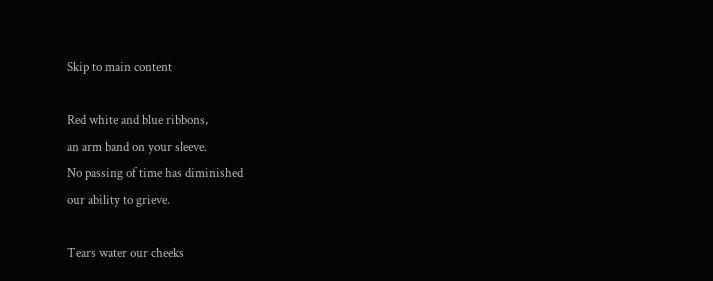Skip to main content

Red white and blue ribbons,
an arm band on your sleeve.
No passing of time has diminished
our ability to grieve.

Tears water our cheeks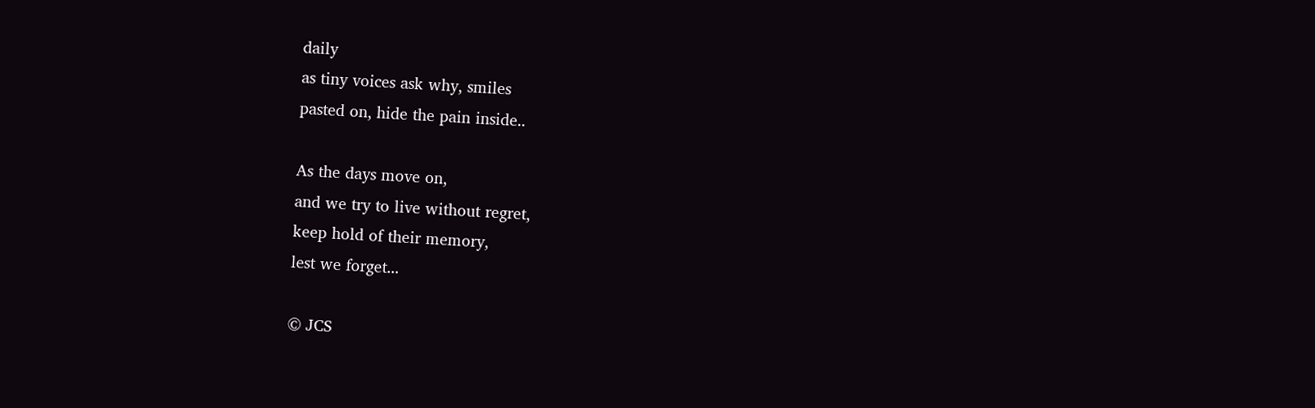daily
as tiny voices ask why, smiles
pasted on, hide the pain inside..

As the days move on,
and we try to live without regret,
keep hold of their memory,
lest we forget...

© JCS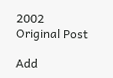2002
Original Post

Add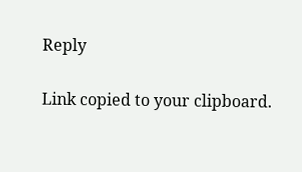Reply

Link copied to your clipboard.